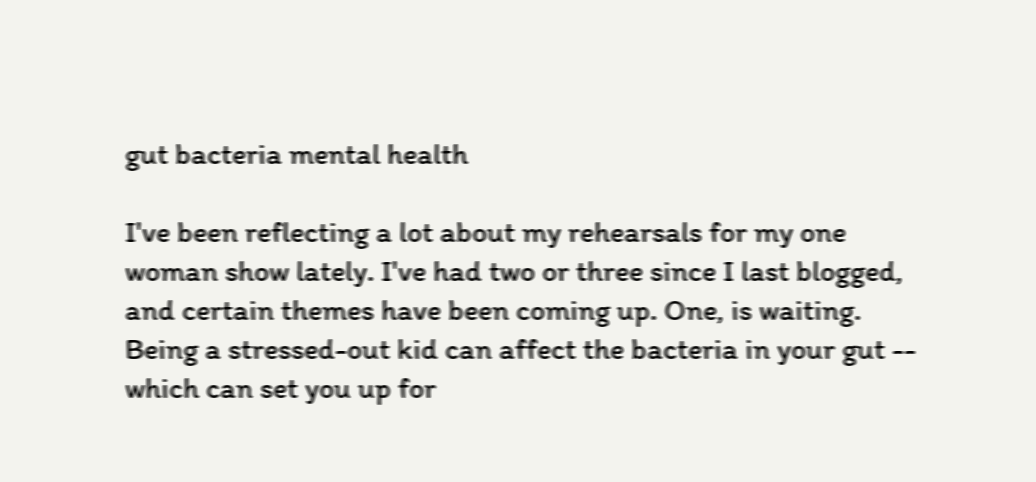gut bacteria mental health

I've been reflecting a lot about my rehearsals for my one woman show lately. I've had two or three since I last blogged, and certain themes have been coming up. One, is waiting.
Being a stressed-out kid can affect the bacteria in your gut -- which can set you up for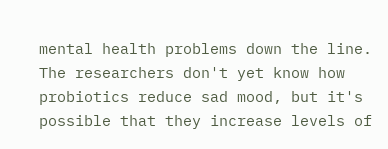mental health problems down the line.
The researchers don't yet know how probiotics reduce sad mood, but it's possible that they increase levels of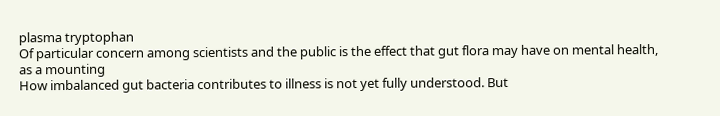plasma tryptophan
Of particular concern among scientists and the public is the effect that gut flora may have on mental health, as a mounting
How imbalanced gut bacteria contributes to illness is not yet fully understood. But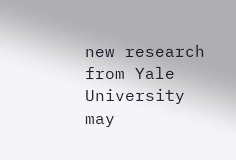new research from Yale University may